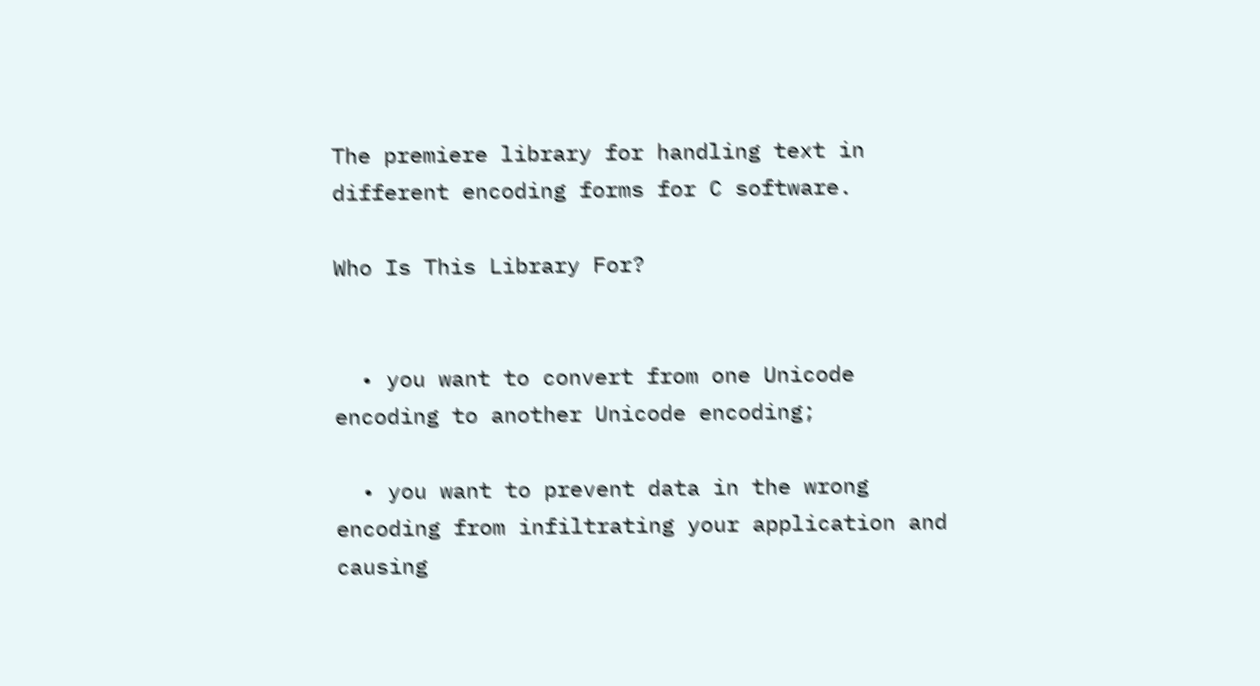The premiere library for handling text in different encoding forms for C software.

Who Is This Library For?


  • you want to convert from one Unicode encoding to another Unicode encoding;

  • you want to prevent data in the wrong encoding from infiltrating your application and causing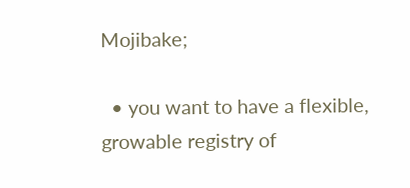Mojibake;

  • you want to have a flexible, growable registry of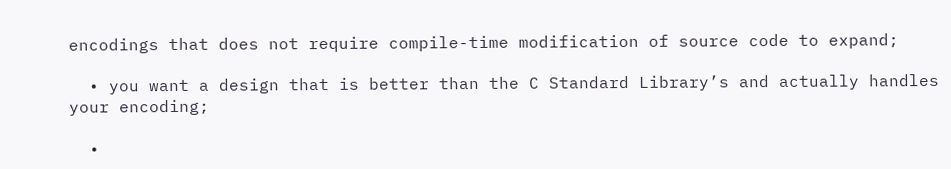encodings that does not require compile-time modification of source code to expand;

  • you want a design that is better than the C Standard Library’s and actually handles your encoding;

  •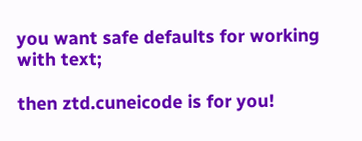you want safe defaults for working with text;

then ztd.cuneicode is for you!